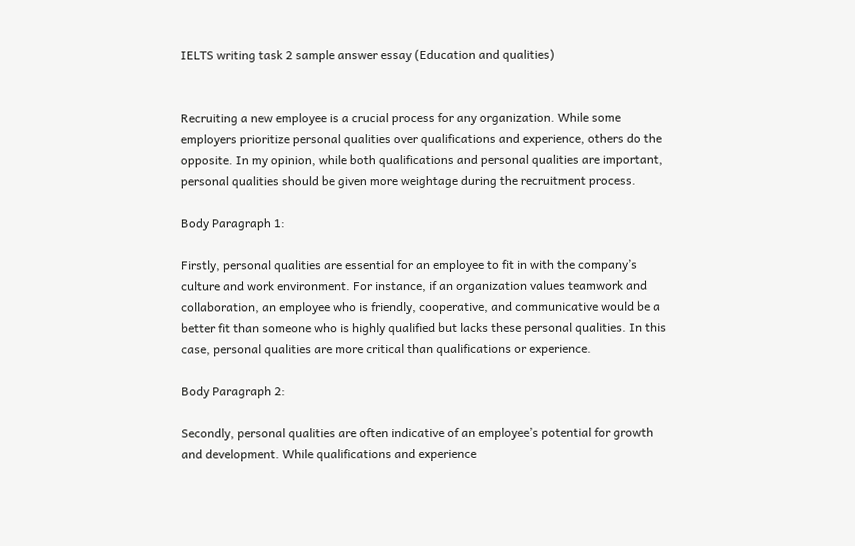IELTS writing task 2 sample answer essay (Education and qualities)


Recruiting a new employee is a crucial process for any organization. While some employers prioritize personal qualities over qualifications and experience, others do the opposite. In my opinion, while both qualifications and personal qualities are important, personal qualities should be given more weightage during the recruitment process.

Body Paragraph 1:

Firstly, personal qualities are essential for an employee to fit in with the company’s culture and work environment. For instance, if an organization values teamwork and collaboration, an employee who is friendly, cooperative, and communicative would be a better fit than someone who is highly qualified but lacks these personal qualities. In this case, personal qualities are more critical than qualifications or experience.

Body Paragraph 2:

Secondly, personal qualities are often indicative of an employee’s potential for growth and development. While qualifications and experience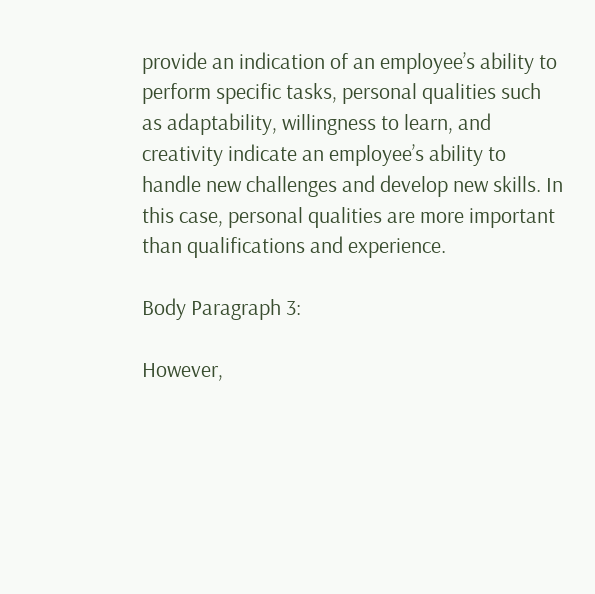provide an indication of an employee’s ability to perform specific tasks, personal qualities such as adaptability, willingness to learn, and creativity indicate an employee’s ability to handle new challenges and develop new skills. In this case, personal qualities are more important than qualifications and experience.

Body Paragraph 3:

However,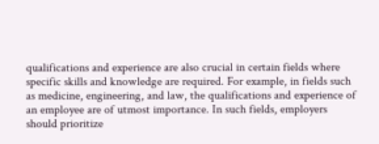qualifications and experience are also crucial in certain fields where specific skills and knowledge are required. For example, in fields such as medicine, engineering, and law, the qualifications and experience of an employee are of utmost importance. In such fields, employers should prioritize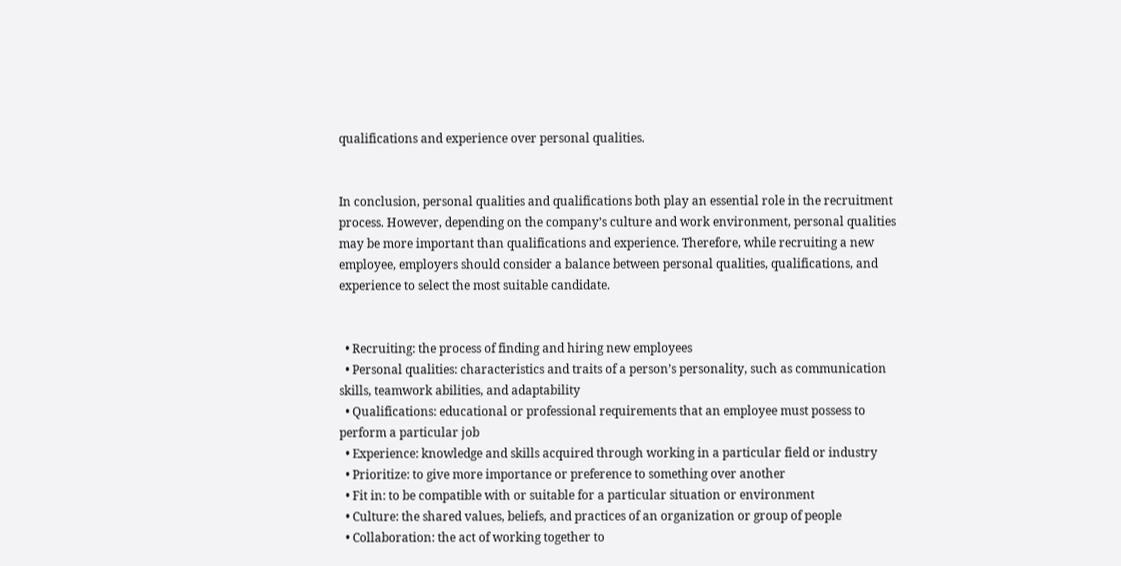qualifications and experience over personal qualities.


In conclusion, personal qualities and qualifications both play an essential role in the recruitment process. However, depending on the company’s culture and work environment, personal qualities may be more important than qualifications and experience. Therefore, while recruiting a new employee, employers should consider a balance between personal qualities, qualifications, and experience to select the most suitable candidate.


  • Recruiting: the process of finding and hiring new employees
  • Personal qualities: characteristics and traits of a person’s personality, such as communication skills, teamwork abilities, and adaptability
  • Qualifications: educational or professional requirements that an employee must possess to perform a particular job
  • Experience: knowledge and skills acquired through working in a particular field or industry
  • Prioritize: to give more importance or preference to something over another
  • Fit in: to be compatible with or suitable for a particular situation or environment
  • Culture: the shared values, beliefs, and practices of an organization or group of people
  • Collaboration: the act of working together to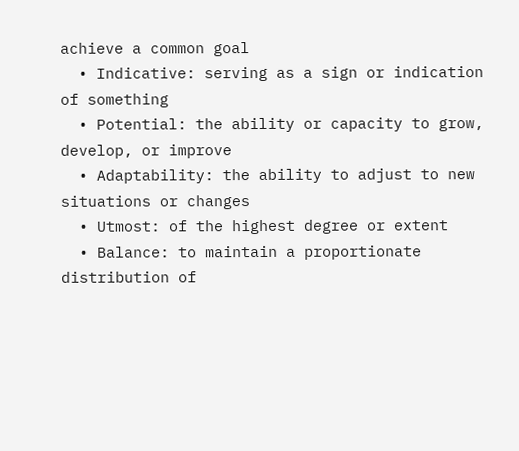achieve a common goal
  • Indicative: serving as a sign or indication of something
  • Potential: the ability or capacity to grow, develop, or improve
  • Adaptability: the ability to adjust to new situations or changes
  • Utmost: of the highest degree or extent
  • Balance: to maintain a proportionate distribution of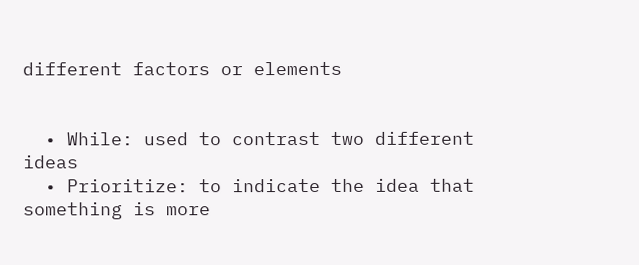different factors or elements


  • While: used to contrast two different ideas
  • Prioritize: to indicate the idea that something is more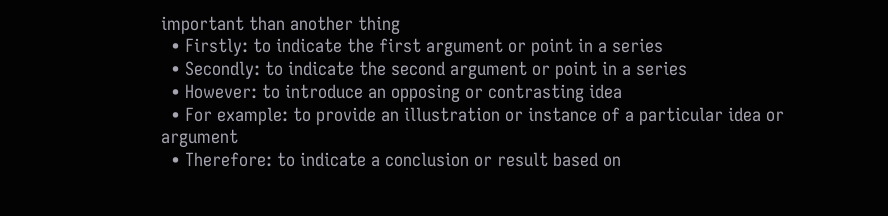important than another thing
  • Firstly: to indicate the first argument or point in a series
  • Secondly: to indicate the second argument or point in a series
  • However: to introduce an opposing or contrasting idea
  • For example: to provide an illustration or instance of a particular idea or argument
  • Therefore: to indicate a conclusion or result based on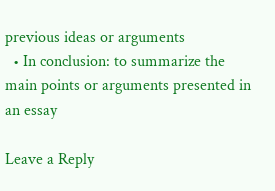previous ideas or arguments
  • In conclusion: to summarize the main points or arguments presented in an essay

Leave a Reply